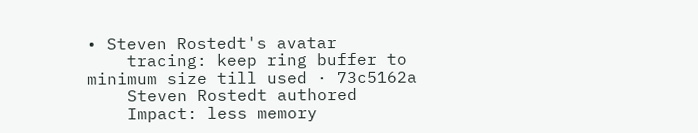• Steven Rostedt's avatar
    tracing: keep ring buffer to minimum size till used · 73c5162a
    Steven Rostedt authored
    Impact: less memory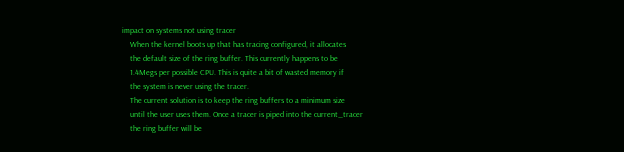impact on systems not using tracer
    When the kernel boots up that has tracing configured, it allocates
    the default size of the ring buffer. This currently happens to be
    1.4Megs per possible CPU. This is quite a bit of wasted memory if
    the system is never using the tracer.
    The current solution is to keep the ring buffers to a minimum size
    until the user uses them. Once a tracer is piped into the current_tracer
    the ring buffer will be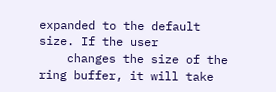expanded to the default size. If the user
    changes the size of the ring buffer, it will take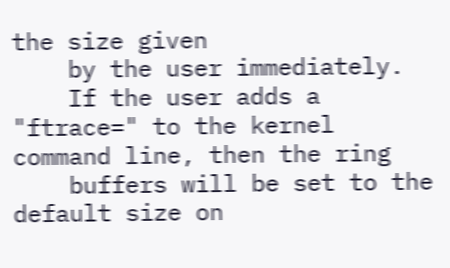the size given
    by the user immediately.
    If the user adds a "ftrace=" to the kernel command line, then the ring
    buffers will be set to the default size on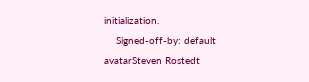initialization.
    Signed-off-by: default avatarSteven Rostedt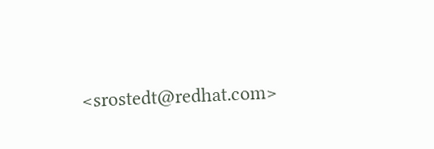<srostedt@redhat.com>